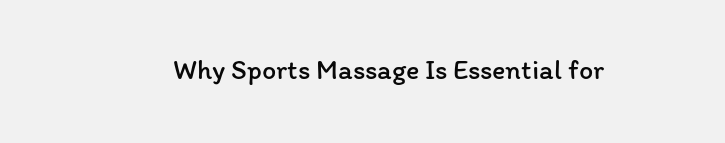Why Sports Massage Is Essential for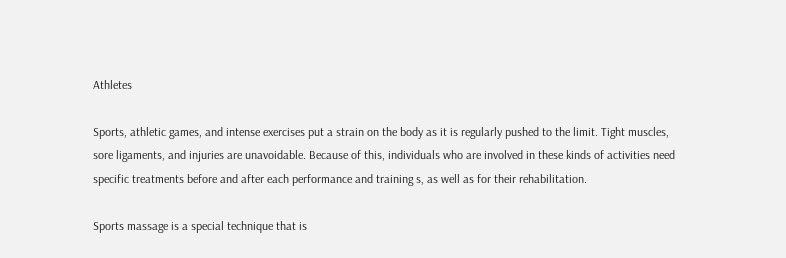Athletes

Sports, athletic games, and intense exercises put a strain on the body as it is regularly pushed to the limit. Tight muscles, sore ligaments, and injuries are unavoidable. Because of this, individuals who are involved in these kinds of activities need specific treatments before and after each performance and training s, as well as for their rehabilitation.

Sports massage is a special technique that is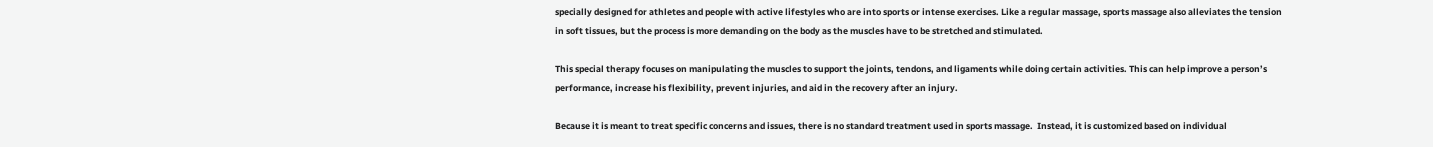specially designed for athletes and people with active lifestyles who are into sports or intense exercises. Like a regular massage, sports massage also alleviates the tension in soft tissues, but the process is more demanding on the body as the muscles have to be stretched and stimulated.

This special therapy focuses on manipulating the muscles to support the joints, tendons, and ligaments while doing certain activities. This can help improve a person’s performance, increase his flexibility, prevent injuries, and aid in the recovery after an injury.

Because it is meant to treat specific concerns and issues, there is no standard treatment used in sports massage.  Instead, it is customized based on individual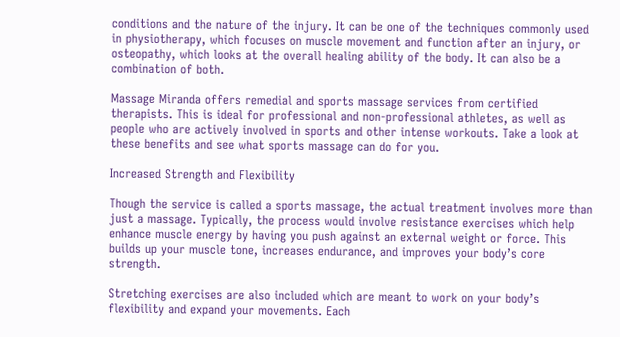conditions and the nature of the injury. It can be one of the techniques commonly used in physiotherapy, which focuses on muscle movement and function after an injury, or osteopathy, which looks at the overall healing ability of the body. It can also be a combination of both.

Massage Miranda offers remedial and sports massage services from certified therapists. This is ideal for professional and non-professional athletes, as well as people who are actively involved in sports and other intense workouts. Take a look at these benefits and see what sports massage can do for you.

Increased Strength and Flexibility

Though the service is called a sports massage, the actual treatment involves more than just a massage. Typically, the process would involve resistance exercises which help enhance muscle energy by having you push against an external weight or force. This builds up your muscle tone, increases endurance, and improves your body’s core strength.

Stretching exercises are also included which are meant to work on your body’s flexibility and expand your movements. Each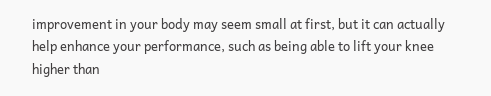improvement in your body may seem small at first, but it can actually help enhance your performance, such as being able to lift your knee higher than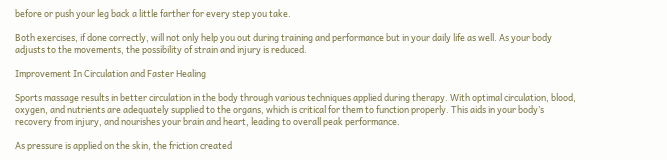before or push your leg back a little farther for every step you take.

Both exercises, if done correctly, will not only help you out during training and performance but in your daily life as well. As your body adjusts to the movements, the possibility of strain and injury is reduced.

Improvement In Circulation and Faster Healing

Sports massage results in better circulation in the body through various techniques applied during therapy. With optimal circulation, blood, oxygen, and nutrients are adequately supplied to the organs, which is critical for them to function properly. This aids in your body’s recovery from injury, and nourishes your brain and heart, leading to overall peak performance.

As pressure is applied on the skin, the friction created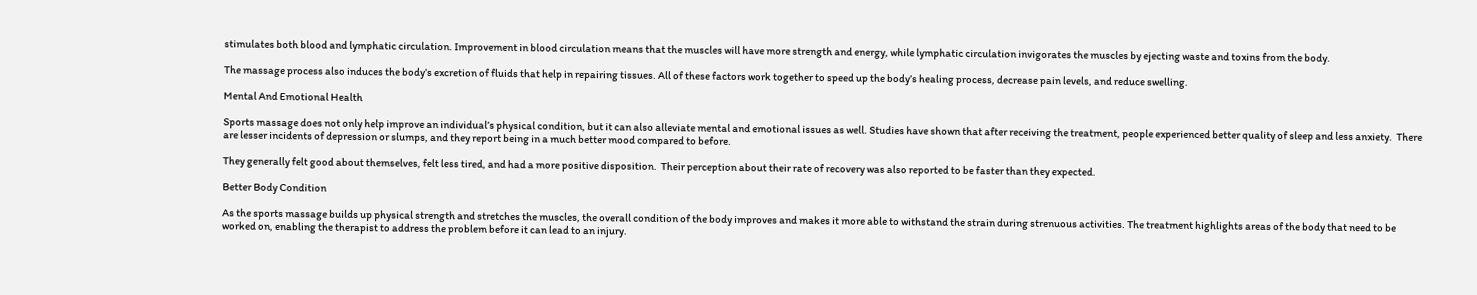stimulates both blood and lymphatic circulation. Improvement in blood circulation means that the muscles will have more strength and energy, while lymphatic circulation invigorates the muscles by ejecting waste and toxins from the body.

The massage process also induces the body’s excretion of fluids that help in repairing tissues. All of these factors work together to speed up the body’s healing process, decrease pain levels, and reduce swelling.

Mental And Emotional Health

Sports massage does not only help improve an individual’s physical condition, but it can also alleviate mental and emotional issues as well. Studies have shown that after receiving the treatment, people experienced better quality of sleep and less anxiety.  There are lesser incidents of depression or slumps, and they report being in a much better mood compared to before.

They generally felt good about themselves, felt less tired, and had a more positive disposition.  Their perception about their rate of recovery was also reported to be faster than they expected.

Better Body Condition

As the sports massage builds up physical strength and stretches the muscles, the overall condition of the body improves and makes it more able to withstand the strain during strenuous activities. The treatment highlights areas of the body that need to be worked on, enabling the therapist to address the problem before it can lead to an injury.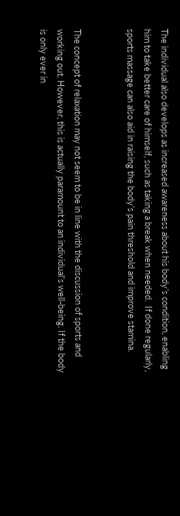The individual also develops as increased awareness about his body’s condition, enabling him to take better care of himself, such as taking a break when needed.  If done regularly, sports massage can also aid in raising the body’s pain threshold and improve stamina.


The concept of relaxation may not seem to be in line with the discussion of sports and working out. However, this is actually paramount to an individual’s well-being. If the body is only ever in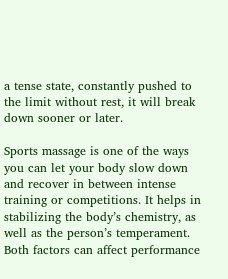a tense state, constantly pushed to the limit without rest, it will break down sooner or later.

Sports massage is one of the ways you can let your body slow down and recover in between intense training or competitions. It helps in stabilizing the body’s chemistry, as well as the person’s temperament. Both factors can affect performance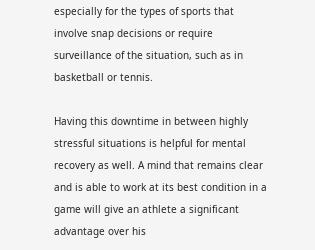especially for the types of sports that involve snap decisions or require surveillance of the situation, such as in basketball or tennis.

Having this downtime in between highly stressful situations is helpful for mental recovery as well. A mind that remains clear and is able to work at its best condition in a game will give an athlete a significant advantage over his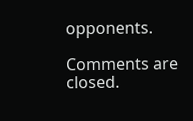opponents.

Comments are closed.